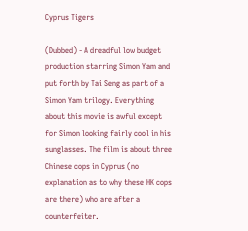Cyprus Tigers

(Dubbed) - A dreadful low budget production starring Simon Yam and put forth by Tai Seng as part of a Simon Yam trilogy. Everything about this movie is awful except for Simon looking fairly cool in his sunglasses. The film is about three Chinese cops in Cyprus (no explanation as to why these HK cops are there) who are after a counterfeiter.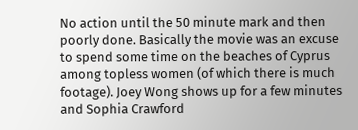No action until the 50 minute mark and then poorly done. Basically the movie was an excuse to spend some time on the beaches of Cyprus among topless women (of which there is much footage). Joey Wong shows up for a few minutes and Sophia Crawford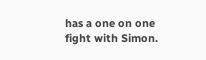has a one on one fight with Simon.